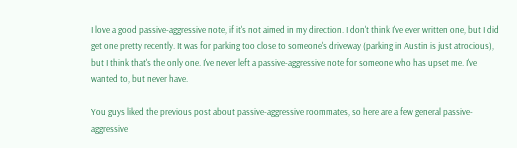I love a good passive-aggressive note, if it's not aimed in my direction. I don't think I've ever written one, but I did get one pretty recently. It was for parking too close to someone's driveway (parking in Austin is just atrocious), but I think that's the only one. I've never left a passive-aggressive note for someone who has upset me. I've wanted to, but never have.

You guys liked the previous post about passive-aggressive roommates, so here are a few general passive-aggressive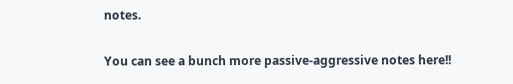notes.

You can see a bunch more passive-aggressive notes here!!